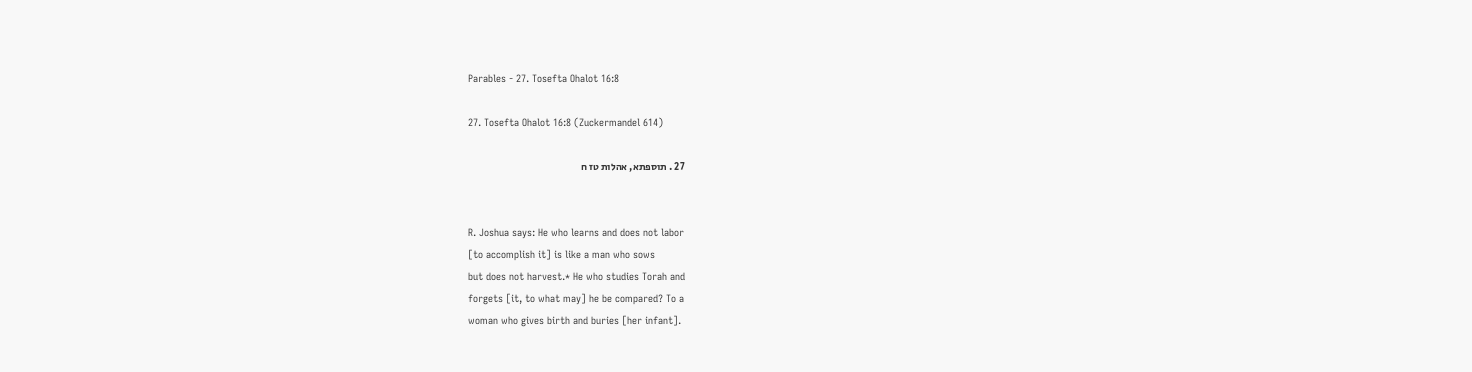Parables - 27. Tosefta Ohalot 16:8

27. Tosefta Ohalot 16:8 (Zuckermandel 614)

27 . תוספתא, אהלות טז ח


R. Joshua says: He who learns and does not labor
[to accomplish it] is like a man who sows
but does not harvest.* He who studies Torah and
forgets [it, to what may] he be compared? To a
woman who gives birth and buries [her infant].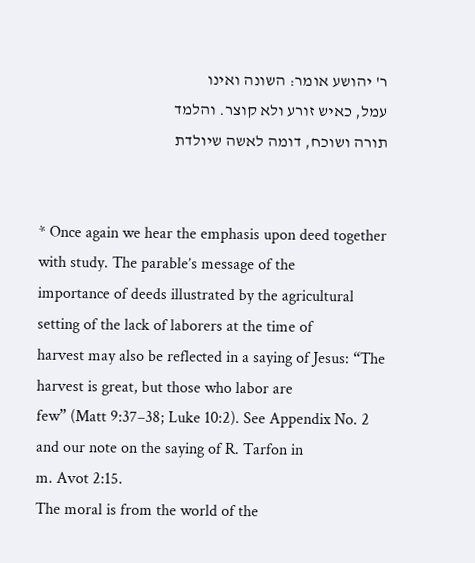ר' יהושע אומר: השונה ואינו
עמל, כאיש זורע ולא קוצר. והלמד
תורה ושוכח, דומה לאשה שיולדת


* Once again we hear the emphasis upon deed together with study. The parable’s message of the
importance of deeds illustrated by the agricultural setting of the lack of laborers at the time of
harvest may also be reflected in a saying of Jesus: “The harvest is great, but those who labor are
few” (Matt 9:37–38; Luke 10:2). See Appendix No. 2 and our note on the saying of R. Tarfon in
m. Avot 2:15.
The moral is from the world of the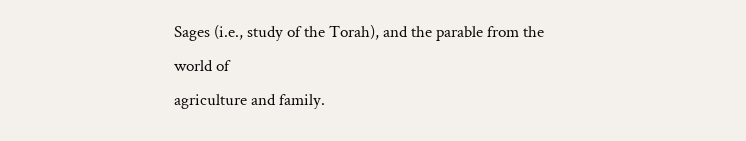Sages (i.e., study of the Torah), and the parable from the world of
agriculture and family.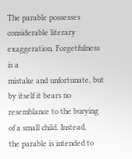The parable possesses considerable literary exaggeration. Forgetfulness is a
mistake and unfortunate, but by itself it bears no resemblance to the burying of a small child. Instead,
the parable is intended to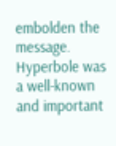embolden the message. Hyperbole was a well-known and important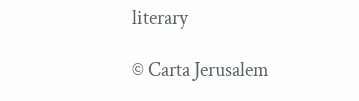literary

© Carta Jerusalem